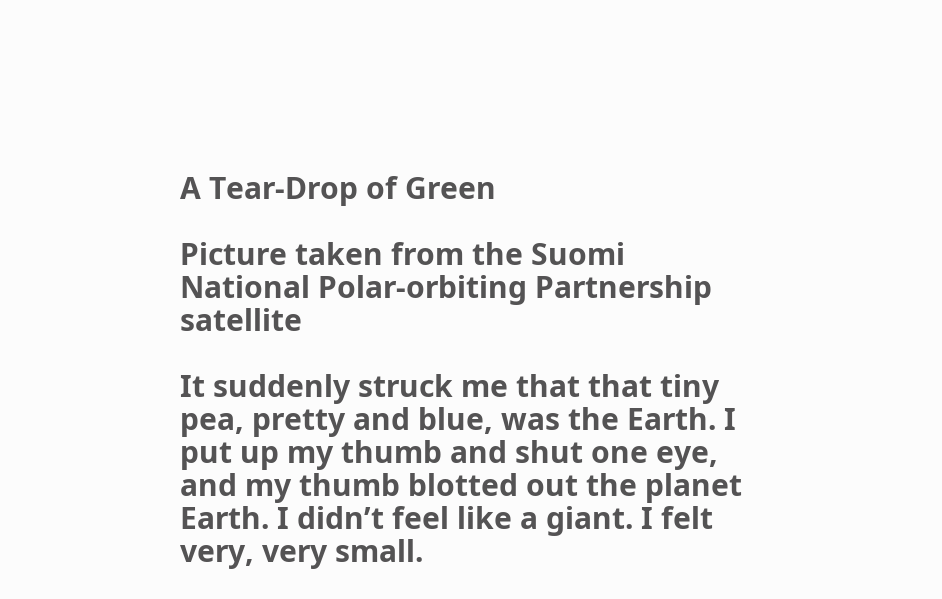A Tear-Drop of Green

Picture taken from the Suomi National Polar-orbiting Partnership satellite

It suddenly struck me that that tiny pea, pretty and blue, was the Earth. I put up my thumb and shut one eye, and my thumb blotted out the planet Earth. I didn’t feel like a giant. I felt very, very small.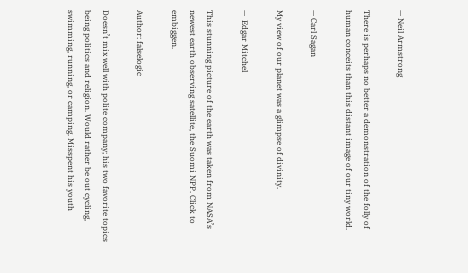— Neil Armstrong

There is perhaps no better a demonstration of the folly of human conceits than this distant image of our tiny world.

— Carl Sagan

My view of our planet was a glimpse of divinity.

—  Edgar Mitchel

This stunning picture of the earth was taken from NASA’s newest earth observing satellite, the Suomi NPP. Click to embiggen.

Author: falselogic

Doesn’t mix well with polite company; his two favorite topics being politics and religion. Would rather be out cycling, swimming, running, or camping. Misspent his youth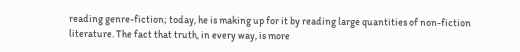reading genre-fiction; today, he is making up for it by reading large quantities of non-fiction literature. The fact that truth, in every way, is more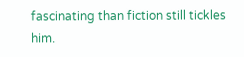fascinating than fiction still tickles him.